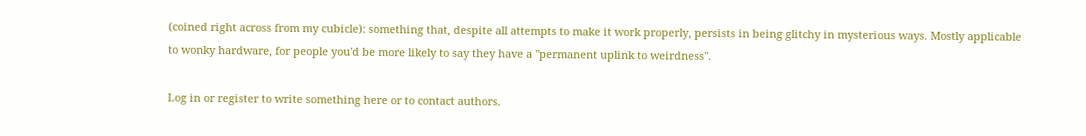(coined right across from my cubicle): something that, despite all attempts to make it work properly, persists in being glitchy in mysterious ways. Mostly applicable to wonky hardware, for people you'd be more likely to say they have a "permanent uplink to weirdness".

Log in or register to write something here or to contact authors.